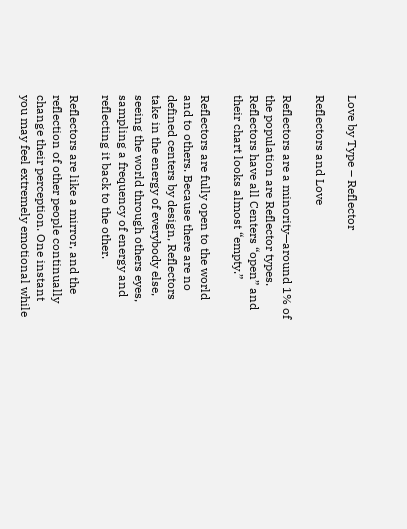Love by Type – Reflector

Reflectors and Love

Reflectors are a minority—around 1% of the population are Reflector types. Reflectors have all Centers “open” and their chart looks almost “empty.”

Reflectors are fully open to the world and to others. Because there are no defined centers by design, Reflectors take in the energy of everybody else, seeing the world through others eyes, sampling a frequency of energy and reflecting it back to the other.

Reflectors are like a mirror, and the reflection of other people continually change their perception. One instant you may feel extremely emotional while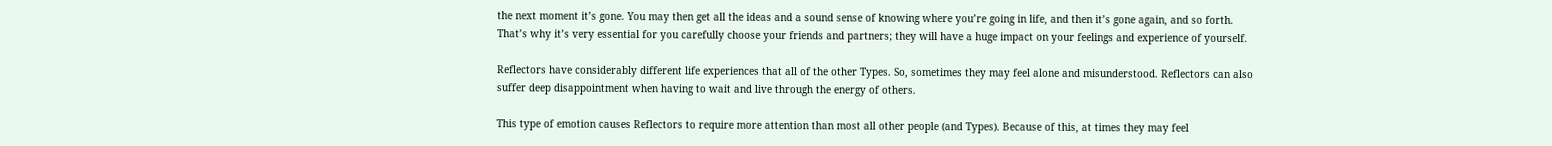the next moment it’s gone. You may then get all the ideas and a sound sense of knowing where you’re going in life, and then it’s gone again, and so forth. That’s why it’s very essential for you carefully choose your friends and partners; they will have a huge impact on your feelings and experience of yourself.

Reflectors have considerably different life experiences that all of the other Types. So, sometimes they may feel alone and misunderstood. Reflectors can also suffer deep disappointment when having to wait and live through the energy of others.

This type of emotion causes Reflectors to require more attention than most all other people (and Types). Because of this, at times they may feel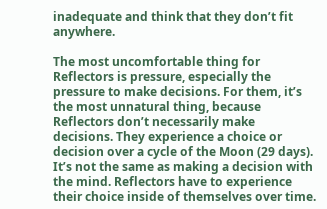inadequate and think that they don’t fit anywhere.

The most uncomfortable thing for Reflectors is pressure, especially the pressure to make decisions. For them, it’s the most unnatural thing, because Reflectors don’t necessarily make decisions. They experience a choice or decision over a cycle of the Moon (29 days). It’s not the same as making a decision with the mind. Reflectors have to experience their choice inside of themselves over time.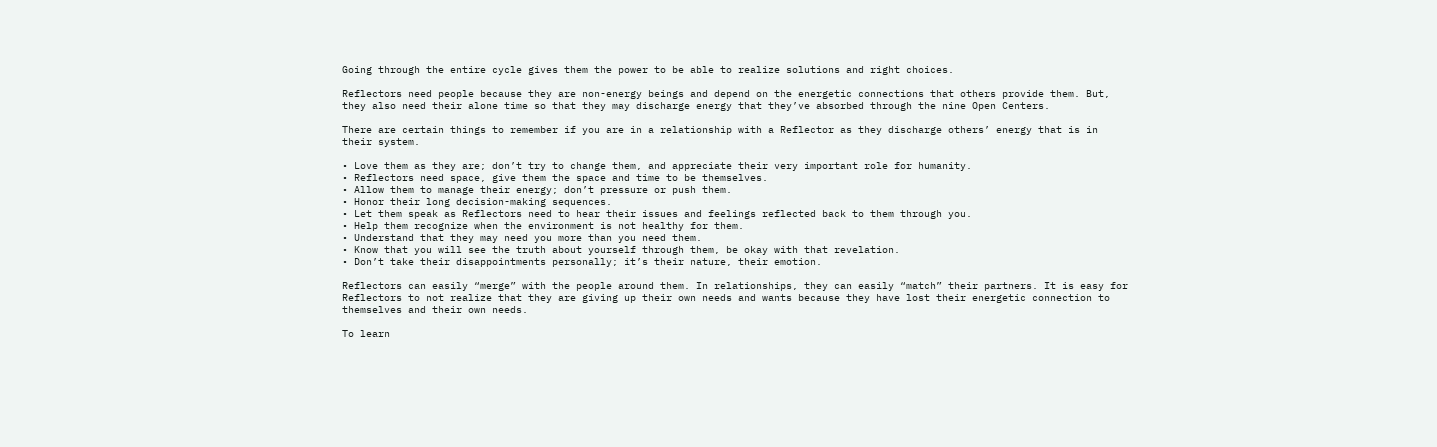Going through the entire cycle gives them the power to be able to realize solutions and right choices.

Reflectors need people because they are non-energy beings and depend on the energetic connections that others provide them. But, they also need their alone time so that they may discharge energy that they’ve absorbed through the nine Open Centers.

There are certain things to remember if you are in a relationship with a Reflector as they discharge others’ energy that is in their system.

• Love them as they are; don’t try to change them, and appreciate their very important role for humanity.
• Reflectors need space, give them the space and time to be themselves.
• Allow them to manage their energy; don’t pressure or push them.
• Honor their long decision-making sequences.
• Let them speak as Reflectors need to hear their issues and feelings reflected back to them through you.
• Help them recognize when the environment is not healthy for them.
• Understand that they may need you more than you need them.
• Know that you will see the truth about yourself through them, be okay with that revelation.
• Don’t take their disappointments personally; it’s their nature, their emotion.

Reflectors can easily “merge” with the people around them. In relationships, they can easily “match” their partners. It is easy for Reflectors to not realize that they are giving up their own needs and wants because they have lost their energetic connection to themselves and their own needs.

To learn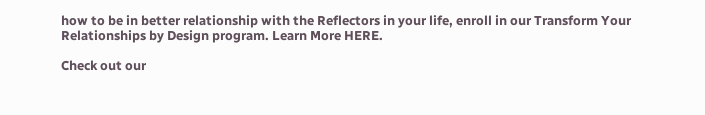how to be in better relationship with the Reflectors in your life, enroll in our Transform Your Relationships by Design program. Learn More HERE.

Check out our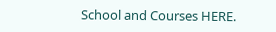School and Courses HERE.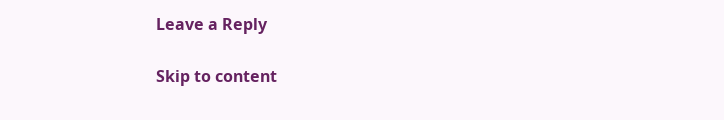Leave a Reply

Skip to content